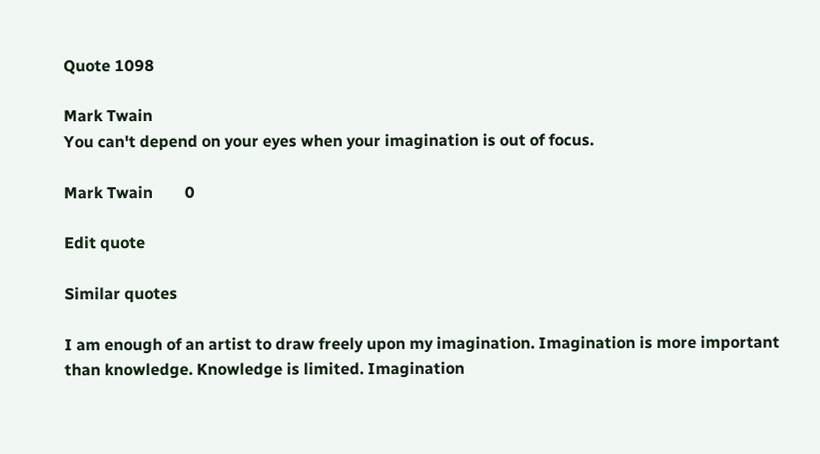Quote 1098

Mark Twain
You can't depend on your eyes when your imagination is out of focus.

Mark Twain        0

Edit quote

Similar quotes

I am enough of an artist to draw freely upon my imagination. Imagination is more important than knowledge. Knowledge is limited. Imagination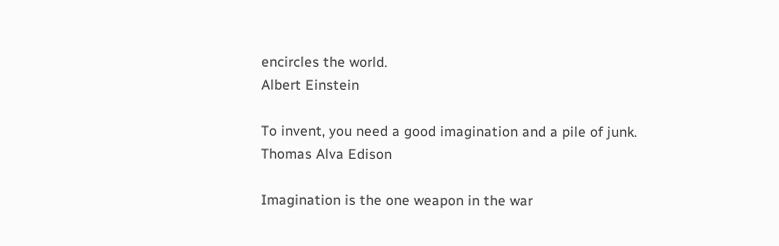encircles the world.
Albert Einstein

To invent, you need a good imagination and a pile of junk.
Thomas Alva Edison

Imagination is the one weapon in the war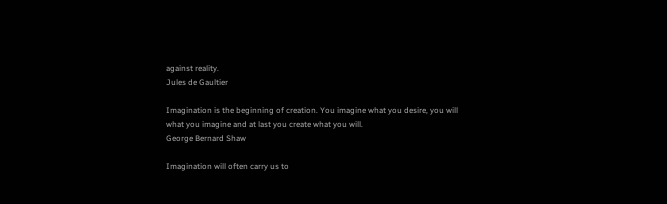against reality.
Jules de Gaultier

Imagination is the beginning of creation. You imagine what you desire, you will what you imagine and at last you create what you will.
George Bernard Shaw

Imagination will often carry us to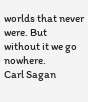worlds that never were. But without it we go nowhere.
Carl Sagan